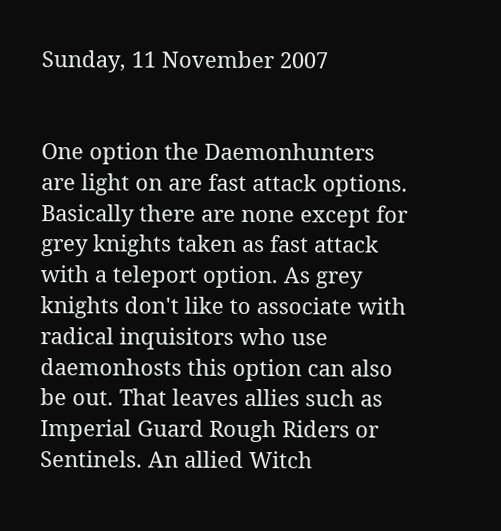Sunday, 11 November 2007


One option the Daemonhunters are light on are fast attack options. Basically there are none except for grey knights taken as fast attack with a teleport option. As grey knights don't like to associate with radical inquisitors who use daemonhosts this option can also be out. That leaves allies such as Imperial Guard Rough Riders or Sentinels. An allied Witch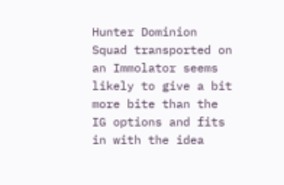Hunter Dominion Squad transported on an Immolator seems likely to give a bit more bite than the IG options and fits in with the idea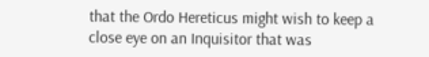that the Ordo Hereticus might wish to keep a close eye on an Inquisitor that was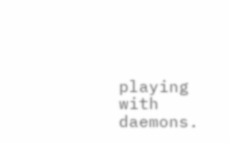playing with daemons.